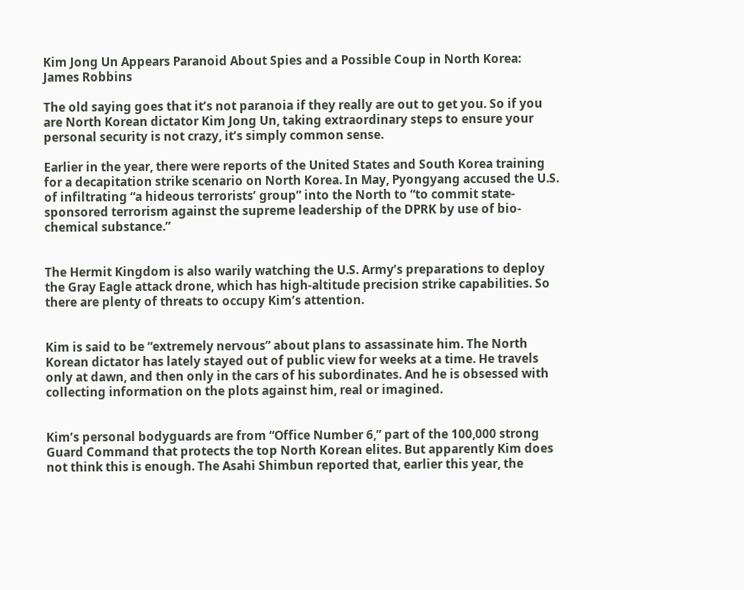Kim Jong Un Appears Paranoid About Spies and a Possible Coup in North Korea: James Robbins

The old saying goes that it’s not paranoia if they really are out to get you. So if you are North Korean dictator Kim Jong Un, taking extraordinary steps to ensure your personal security is not crazy, it’s simply common sense.

Earlier in the year, there were reports of the United States and South Korea training for a decapitation strike scenario on North Korea. In May, Pyongyang accused the U.S. of infiltrating “a hideous terrorists’ group” into the North to “to commit state-sponsored terrorism against the supreme leadership of the DPRK by use of bio-chemical substance.”


The Hermit Kingdom is also warily watching the U.S. Army’s preparations to deploy the Gray Eagle attack drone, which has high-altitude precision strike capabilities. So there are plenty of threats to occupy Kim’s attention.


Kim is said to be “extremely nervous” about plans to assassinate him. The North Korean dictator has lately stayed out of public view for weeks at a time. He travels only at dawn, and then only in the cars of his subordinates. And he is obsessed with collecting information on the plots against him, real or imagined.


Kim’s personal bodyguards are from “Office Number 6,” part of the 100,000 strong Guard Command that protects the top North Korean elites. But apparently Kim does not think this is enough. The Asahi Shimbun reported that, earlier this year, the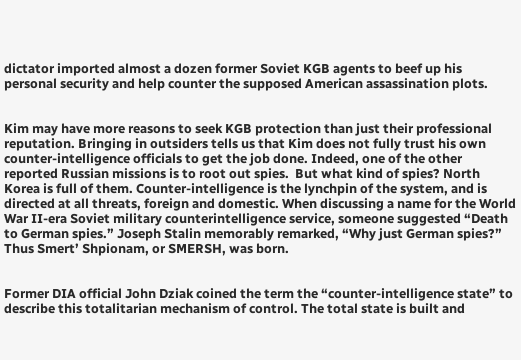dictator imported almost a dozen former Soviet KGB agents to beef up his personal security and help counter the supposed American assassination plots.


Kim may have more reasons to seek KGB protection than just their professional reputation. Bringing in outsiders tells us that Kim does not fully trust his own counter-intelligence officials to get the job done. Indeed, one of the other reported Russian missions is to root out spies.  But what kind of spies? North Korea is full of them. Counter-intelligence is the lynchpin of the system, and is directed at all threats, foreign and domestic. When discussing a name for the World War II-era Soviet military counterintelligence service, someone suggested “Death to German spies.” Joseph Stalin memorably remarked, “Why just German spies?” Thus Smert’ Shpionam, or SMERSH, was born.


Former DIA official John Dziak coined the term the “counter-intelligence state” to describe this totalitarian mechanism of control. The total state is built and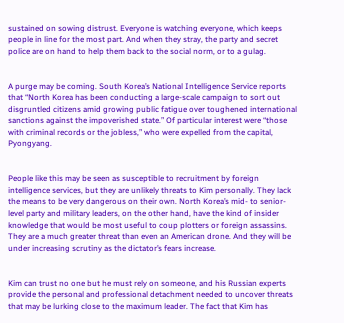sustained on sowing distrust. Everyone is watching everyone, which keeps people in line for the most part. And when they stray, the party and secret police are on hand to help them back to the social norm, or to a gulag.


A purge may be coming. South Korea’s National Intelligence Service reports that “North Korea has been conducting a large-scale campaign to sort out disgruntled citizens amid growing public fatigue over toughened international sanctions against the impoverished state.” Of particular interest were “those with criminal records or the jobless,” who were expelled from the capital, Pyongyang.


People like this may be seen as susceptible to recruitment by foreign intelligence services, but they are unlikely threats to Kim personally. They lack the means to be very dangerous on their own. North Korea’s mid- to senior-level party and military leaders, on the other hand, have the kind of insider knowledge that would be most useful to coup plotters or foreign assassins. They are a much greater threat than even an American drone. And they will be under increasing scrutiny as the dictator’s fears increase.


Kim can trust no one but he must rely on someone, and his Russian experts provide the personal and professional detachment needed to uncover threats that may be lurking close to the maximum leader. The fact that Kim has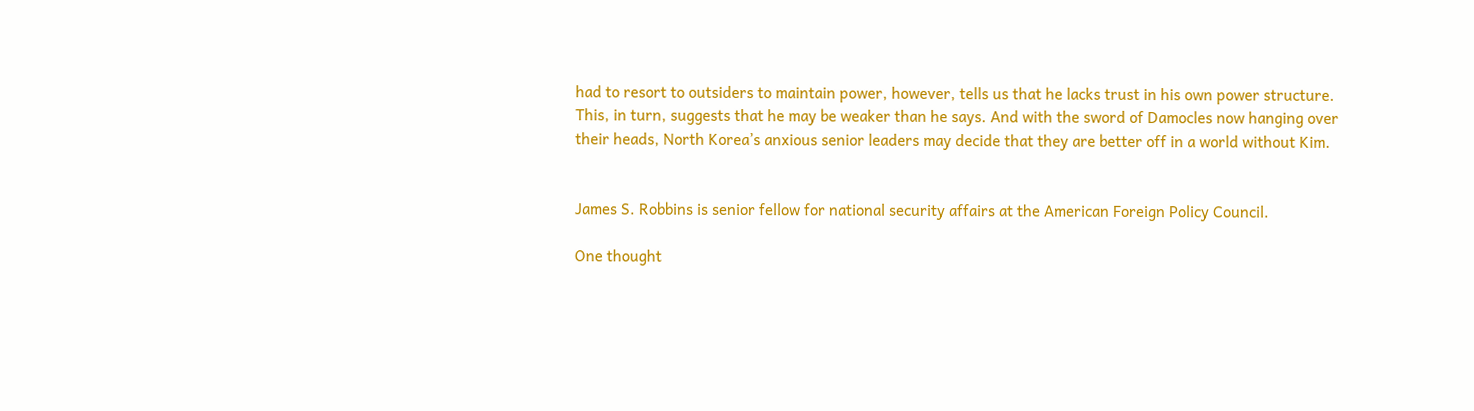had to resort to outsiders to maintain power, however, tells us that he lacks trust in his own power structure. This, in turn, suggests that he may be weaker than he says. And with the sword of Damocles now hanging over their heads, North Korea’s anxious senior leaders may decide that they are better off in a world without Kim.


James S. Robbins is senior fellow for national security affairs at the American Foreign Policy Council.

One thought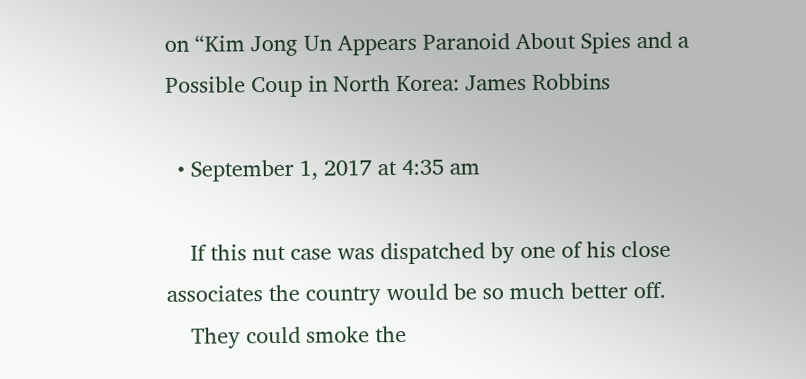on “Kim Jong Un Appears Paranoid About Spies and a Possible Coup in North Korea: James Robbins

  • September 1, 2017 at 4:35 am

    If this nut case was dispatched by one of his close associates the country would be so much better off.
    They could smoke the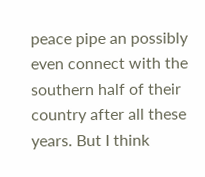peace pipe an possibly even connect with the southern half of their country after all these years. But I think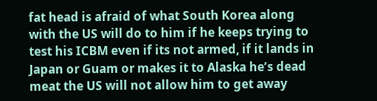fat head is afraid of what South Korea along with the US will do to him if he keeps trying to test his ICBM even if its not armed, if it lands in Japan or Guam or makes it to Alaska he’s dead meat the US will not allow him to get away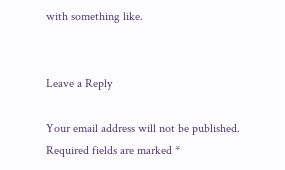with something like.


Leave a Reply

Your email address will not be published. Required fields are marked *